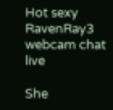Hot sexy RavenRay3 webcam chat live

She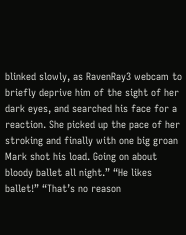blinked slowly, as RavenRay3 webcam to briefly deprive him of the sight of her dark eyes, and searched his face for a reaction. She picked up the pace of her stroking and finally with one big groan Mark shot his load. Going on about bloody ballet all night.” “He likes ballet!” “That’s no reason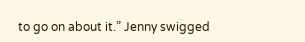to go on about it.” Jenny swigged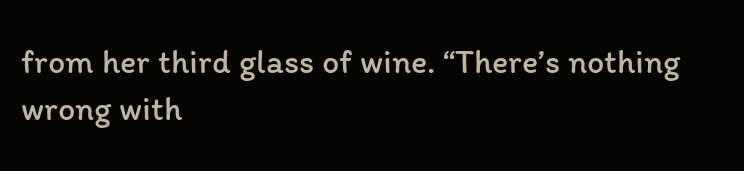from her third glass of wine. “There’s nothing wrong with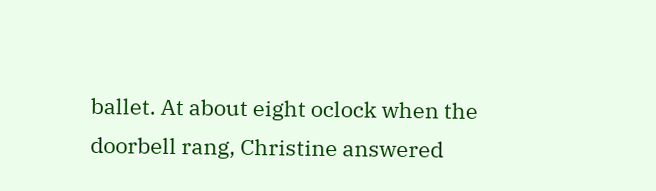ballet. At about eight oclock when the doorbell rang, Christine answered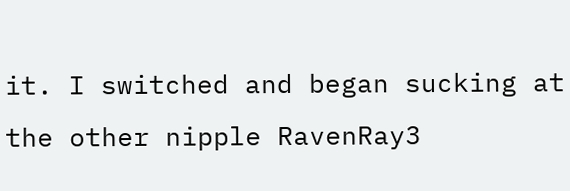it. I switched and began sucking at the other nipple RavenRay3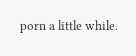porn a little while.